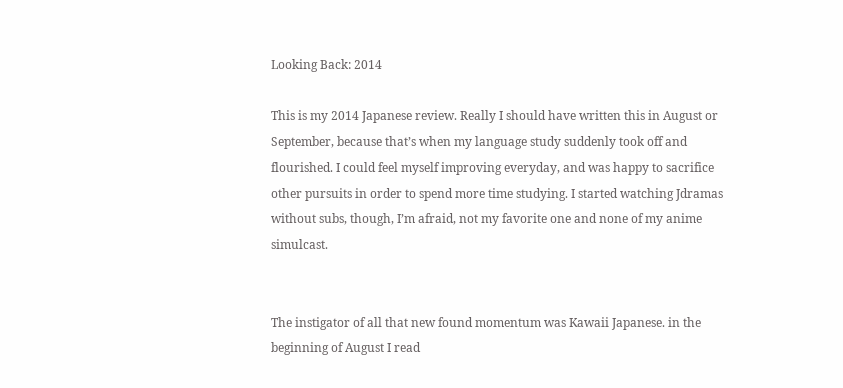Looking Back: 2014

This is my 2014 Japanese review. Really I should have written this in August or September, because that’s when my language study suddenly took off and flourished. I could feel myself improving everyday, and was happy to sacrifice other pursuits in order to spend more time studying. I started watching Jdramas  without subs, though, I’m afraid, not my favorite one and none of my anime simulcast.


The instigator of all that new found momentum was Kawaii Japanese. in the beginning of August I read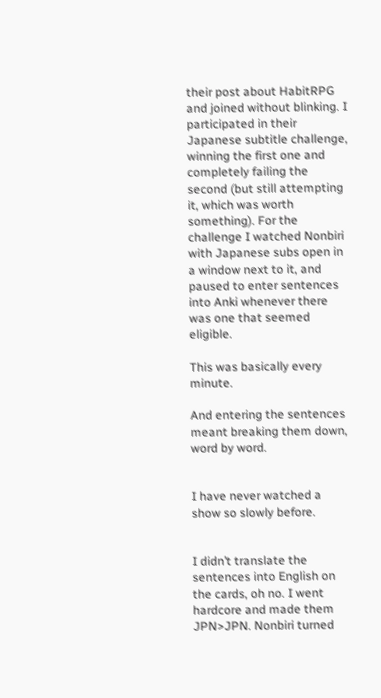their post about HabitRPG and joined without blinking. I participated in their Japanese subtitle challenge, winning the first one and completely failing the second (but still attempting it, which was worth something). For the challenge I watched Nonbiri with Japanese subs open in a window next to it, and paused to enter sentences into Anki whenever there was one that seemed eligible.

This was basically every minute.

And entering the sentences meant breaking them down, word by word.


I have never watched a show so slowly before.


I didn’t translate the sentences into English on the cards, oh no. I went hardcore and made them JPN>JPN. Nonbiri turned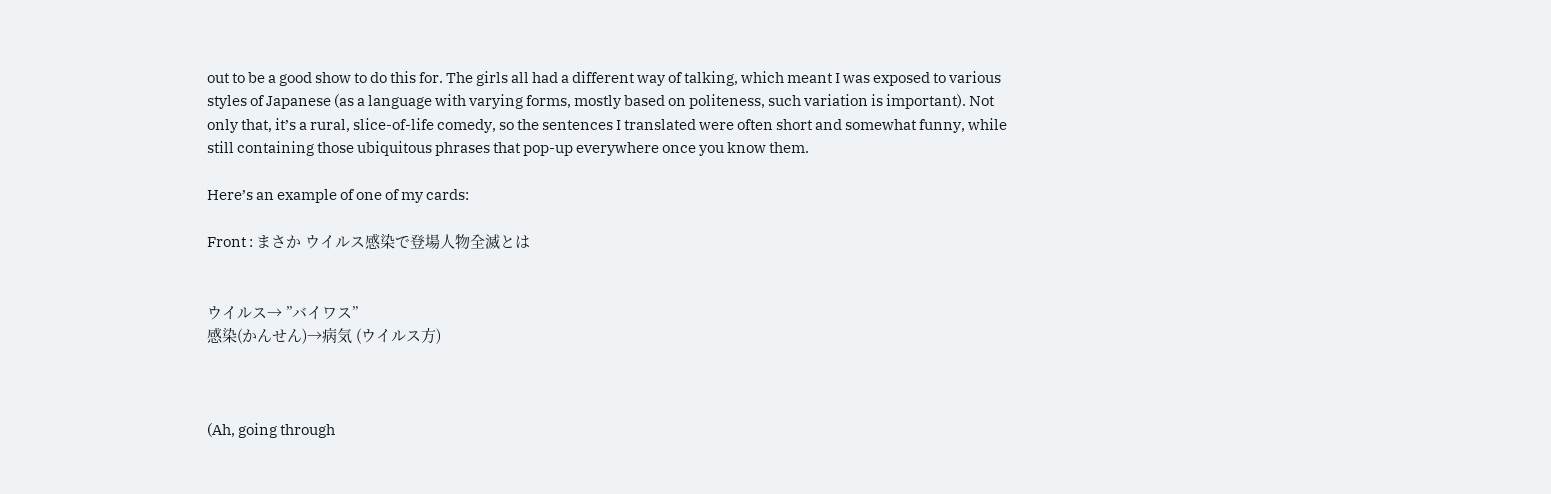out to be a good show to do this for. The girls all had a different way of talking, which meant I was exposed to various styles of Japanese (as a language with varying forms, mostly based on politeness, such variation is important). Not only that, it’s a rural, slice-of-life comedy, so the sentences I translated were often short and somewhat funny, while still containing those ubiquitous phrases that pop-up everywhere once you know them.

Here’s an example of one of my cards:

Front : まさか ウイルス感染で登場人物全滅とは


ウイルス→ ”バイワス”
感染(かんせん)→病気 (ウイルス方)



(Ah, going through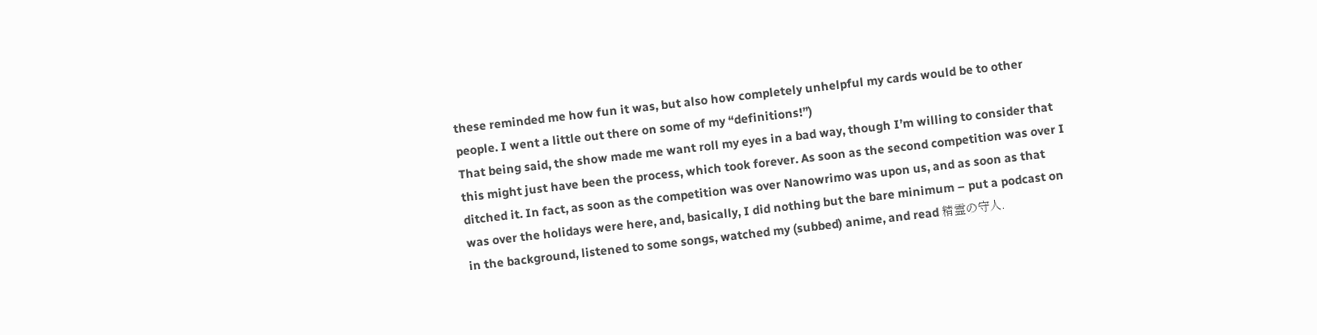these reminded me how fun it was, but also how completely unhelpful my cards would be to other people. I went a little out there on some of my “definitions!”)
That being said, the show made me want roll my eyes in a bad way, though I’m willing to consider that this might just have been the process, which took forever. As soon as the second competition was over I ditched it. In fact, as soon as the competition was over Nanowrimo was upon us, and as soon as that was over the holidays were here, and, basically, I did nothing but the bare minimum – put a podcast on in the background, listened to some songs, watched my (subbed) anime, and read 精霊の守人.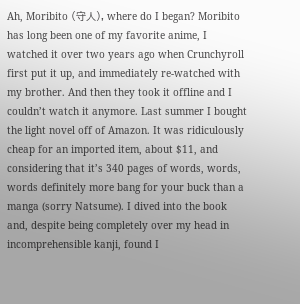Ah, Moribito (守人), where do I began? Moribito has long been one of my favorite anime, I watched it over two years ago when Crunchyroll first put it up, and immediately re-watched with my brother. And then they took it offline and I couldn’t watch it anymore. Last summer I bought the light novel off of Amazon. It was ridiculously cheap for an imported item, about $11, and considering that it’s 340 pages of words, words, words definitely more bang for your buck than a manga (sorry Natsume). I dived into the book and, despite being completely over my head in incomprehensible kanji, found I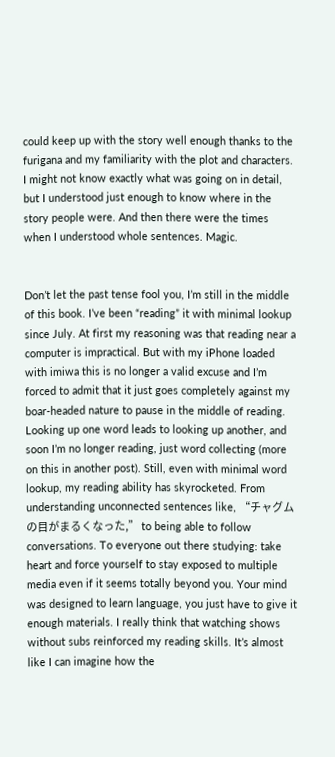could keep up with the story well enough thanks to the furigana and my familiarity with the plot and characters. I might not know exactly what was going on in detail, but I understood just enough to know where in the story people were. And then there were the times when I understood whole sentences. Magic.


Don’t let the past tense fool you, I’m still in the middle of this book. I’ve been “reading” it with minimal lookup since July. At first my reasoning was that reading near a computer is impractical. But with my iPhone loaded with imiwa this is no longer a valid excuse and I’m forced to admit that it just goes completely against my boar-headed nature to pause in the middle of reading. Looking up one word leads to looking up another, and soon I’m no longer reading, just word collecting (more on this in another post). Still, even with minimal word lookup, my reading ability has skyrocketed. From understanding unconnected sentences like, “チャグムの目がまるくなった,” to being able to follow conversations. To everyone out there studying: take heart and force yourself to stay exposed to multiple media even if it seems totally beyond you. Your mind was designed to learn language, you just have to give it enough materials. I really think that watching shows without subs reinforced my reading skills. It’s almost like I can imagine how the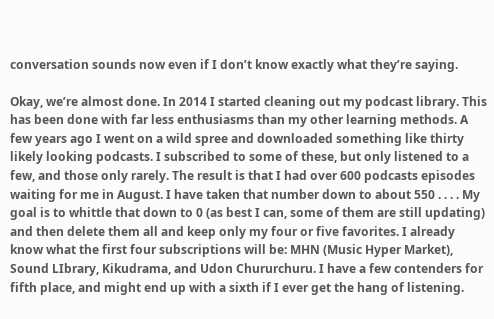conversation sounds now even if I don’t know exactly what they’re saying.

Okay, we’re almost done. In 2014 I started cleaning out my podcast library. This has been done with far less enthusiasms than my other learning methods. A few years ago I went on a wild spree and downloaded something like thirty likely looking podcasts. I subscribed to some of these, but only listened to a few, and those only rarely. The result is that I had over 600 podcasts episodes waiting for me in August. I have taken that number down to about 550 . . . . My goal is to whittle that down to 0 (as best I can, some of them are still updating) and then delete them all and keep only my four or five favorites. I already know what the first four subscriptions will be: MHN (Music Hyper Market), Sound LIbrary, Kikudrama, and Udon Chururchuru. I have a few contenders for fifth place, and might end up with a sixth if I ever get the hang of listening.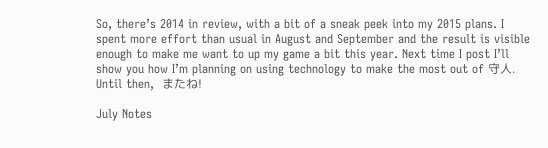So, there’s 2014 in review, with a bit of a sneak peek into my 2015 plans. I spent more effort than usual in August and September and the result is visible enough to make me want to up my game a bit this year. Next time I post I’ll show you how I’m planning on using technology to make the most out of 守人. Until then,  またね!

July Notes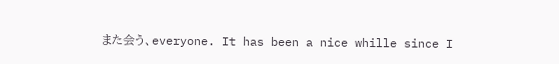また会う、everyone. It has been a nice whille since I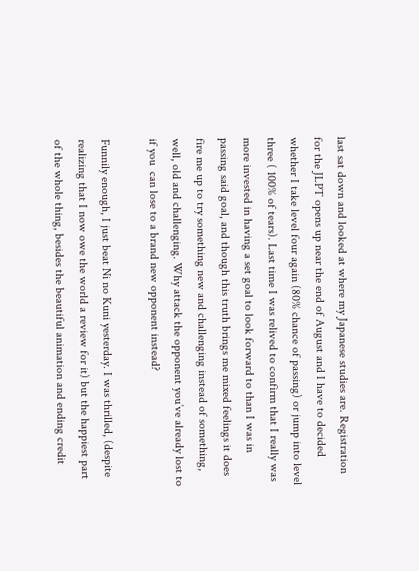last sat down and looked at where my Japanese studies are. Registration for the JLPT opens up near the end of August and I have to decided whether I take level four again (80% chance of passing) or jump into level three ( 100% of tears). Last time I was relived to confirm that I really was more invested in having a set goal to look forward to than I was in passing said goal, and though this truth brings me mixed feelings it does fire me up to try something new and challenging instead of something, well, old and challenging. Why attack the opponent you’ve already lost to if you  can lose to a brand new opponent instead?

Funnily enough, I just beat Ni no Kuni yesterday. I was thrilled, (despite realizing that I now owe the world a review for it) but the happiest part of the whole thing, besides the beautiful animation and ending credit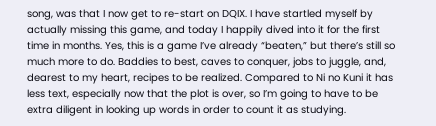song, was that I now get to re-start on DQIX. I have startled myself by actually missing this game, and today I happily dived into it for the first time in months. Yes, this is a game I’ve already “beaten,” but there’s still so much more to do. Baddies to best, caves to conquer, jobs to juggle, and, dearest to my heart, recipes to be realized. Compared to Ni no Kuni it has less text, especially now that the plot is over, so I’m going to have to be extra diligent in looking up words in order to count it as studying.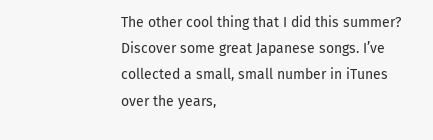The other cool thing that I did this summer? Discover some great Japanese songs. I’ve collected a small, small number in iTunes over the years,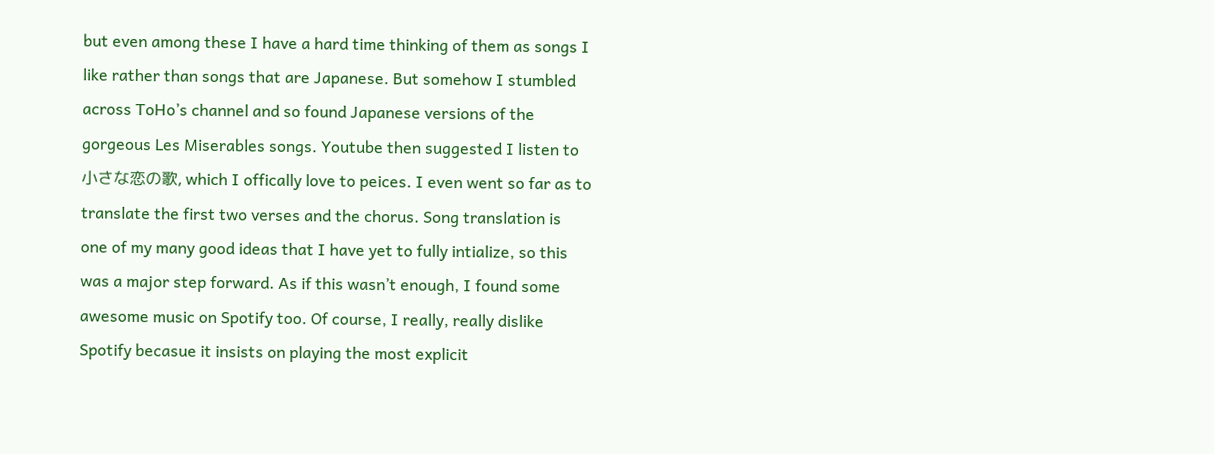but even among these I have a hard time thinking of them as songs I like rather than songs that are Japanese. But somehow I stumbled across ToHo’s channel and so found Japanese versions of the gorgeous Les Miserables songs. Youtube then suggested I listen to 小さな恋の歌, which I offically love to peices. I even went so far as to translate the first two verses and the chorus. Song translation is one of my many good ideas that I have yet to fully intialize, so this was a major step forward. As if this wasn’t enough, I found some awesome music on Spotify too. Of course, I really, really dislike Spotify becasue it insists on playing the most explicit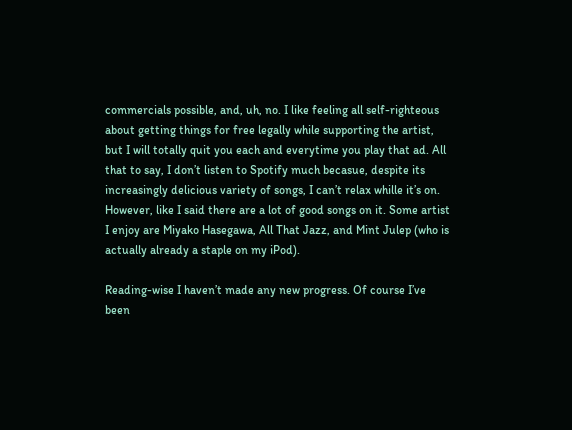commercials possible, and, uh, no. I like feeling all self-righteous about getting things for free legally while supporting the artist, but I will totally quit you each and everytime you play that ad. All that to say, I don’t listen to Spotify much becasue, despite its increasingly delicious variety of songs, I can’t relax whille it’s on. However, like I said there are a lot of good songs on it. Some artist I enjoy are Miyako Hasegawa, All That Jazz, and Mint Julep (who is actually already a staple on my iPod).

Reading-wise I haven’t made any new progress. Of course I’ve been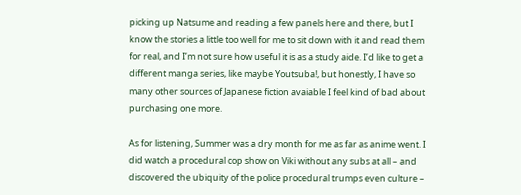picking up Natsume and reading a few panels here and there, but I know the stories a little too well for me to sit down with it and read them for real, and I’m not sure how useful it is as a study aide. I’d like to get a different manga series, like maybe Youtsuba!, but honestly, I have so many other sources of Japanese fiction avaiable I feel kind of bad about purchasing one more.

As for listening, Summer was a dry month for me as far as anime went. I did watch a procedural cop show on Viki without any subs at all – and discovered the ubiquity of the police procedural trumps even culture –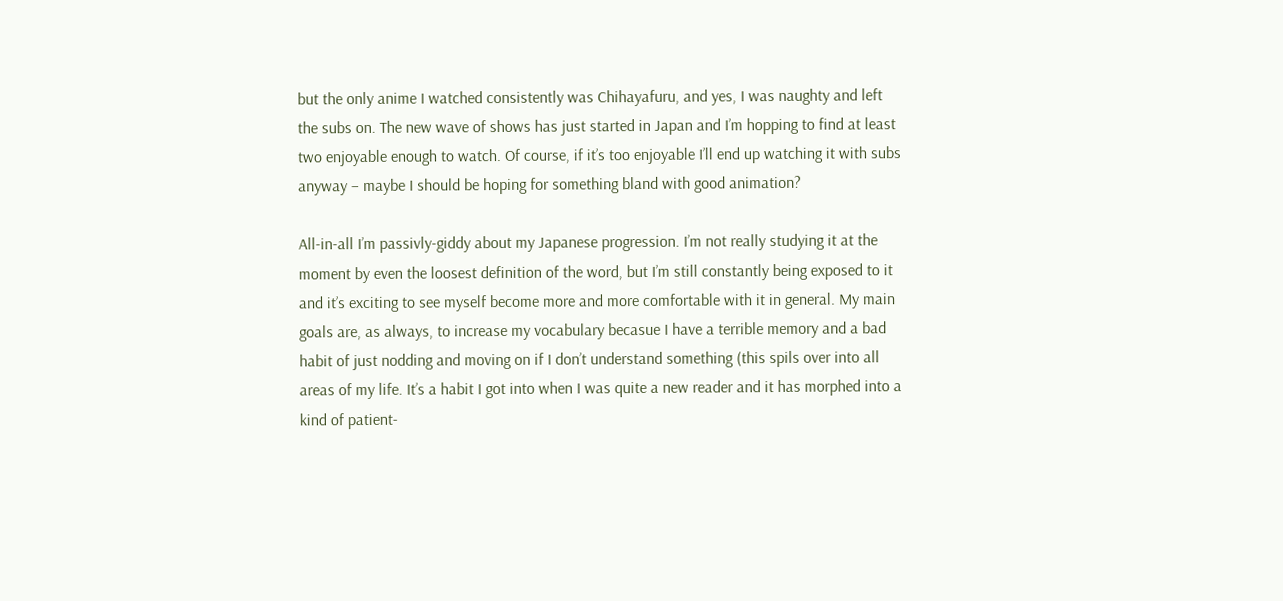but the only anime I watched consistently was Chihayafuru, and yes, I was naughty and left the subs on. The new wave of shows has just started in Japan and I’m hopping to find at least two enjoyable enough to watch. Of course, if it’s too enjoyable I’ll end up watching it with subs anyway – maybe I should be hoping for something bland with good animation?

All-in-all I’m passivly-giddy about my Japanese progression. I’m not really studying it at the moment by even the loosest definition of the word, but I’m still constantly being exposed to it and it’s exciting to see myself become more and more comfortable with it in general. My main goals are, as always, to increase my vocabulary becasue I have a terrible memory and a bad habit of just nodding and moving on if I don’t understand something (this spils over into all areas of my life. It’s a habit I got into when I was quite a new reader and it has morphed into a kind of patient-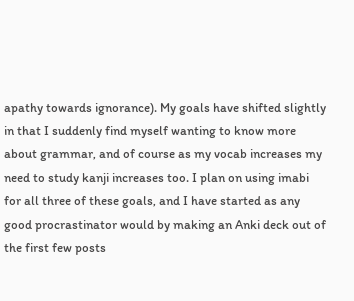apathy towards ignorance). My goals have shifted slightly in that I suddenly find myself wanting to know more about grammar, and of course as my vocab increases my need to study kanji increases too. I plan on using imabi for all three of these goals, and I have started as any good procrastinator would by making an Anki deck out of the first few posts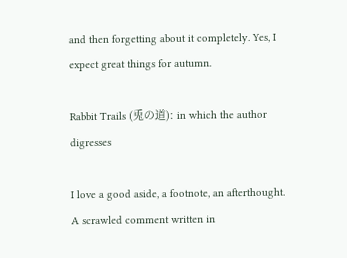and then forgetting about it completely. Yes, I expect great things for autumn.

Rabbit Trails (兎の道): in which the author digresses

I love a good aside, a footnote, an afterthought. A scrawled comment written in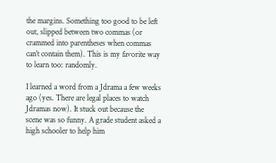the margins. Something too good to be left out, slipped between two commas (or crammed into parentheses when commas can’t contain them). This is my favorite way to learn too: randomly.

I learned a word from a Jdrama a few weeks ago (yes. There are legal places to watch Jdramas now). It stuck out because the scene was so funny. A grade student asked a high schooler to help him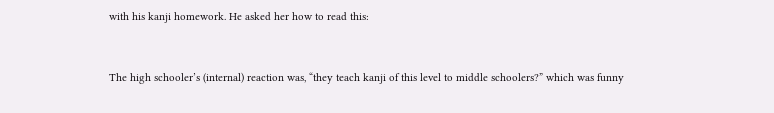with his kanji homework. He asked her how to read this:


The high schooler’s (internal) reaction was, “they teach kanji of this level to middle schoolers?” which was funny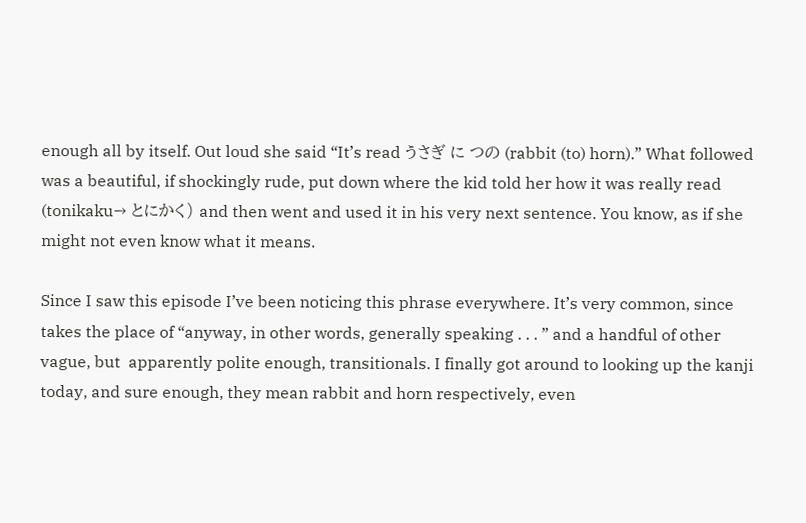enough all by itself. Out loud she said “It’s read うさぎ に つの (rabbit (to) horn).” What followed was a beautiful, if shockingly rude, put down where the kid told her how it was really read (tonikaku→ とにかく) and then went and used it in his very next sentence. You know, as if she might not even know what it means.

Since I saw this episode I’ve been noticing this phrase everywhere. It’s very common, since takes the place of “anyway, in other words, generally speaking . . . ” and a handful of other vague, but  apparently polite enough, transitionals. I finally got around to looking up the kanji today, and sure enough, they mean rabbit and horn respectively, even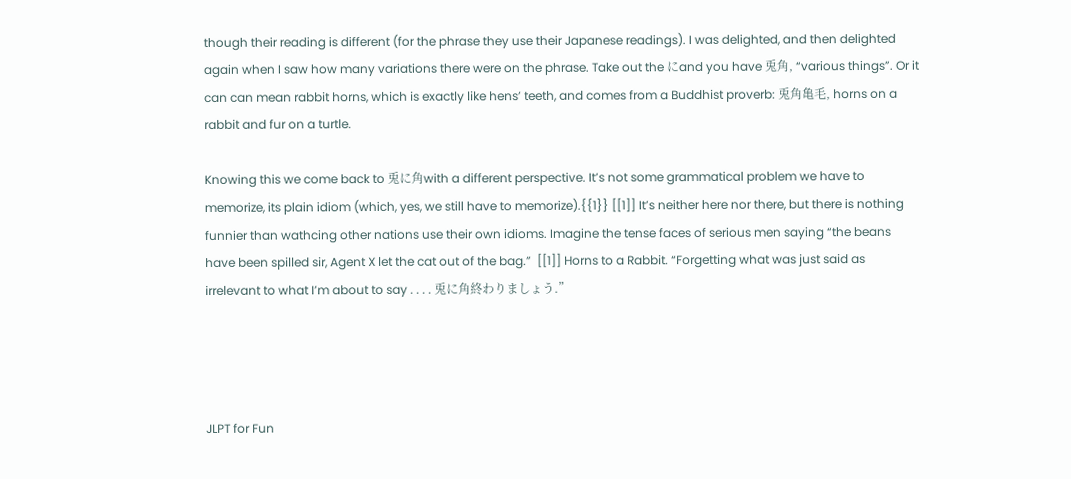though their reading is different (for the phrase they use their Japanese readings). I was delighted, and then delighted again when I saw how many variations there were on the phrase. Take out the にand you have 兎角, “various things”. Or it can can mean rabbit horns, which is exactly like hens’ teeth, and comes from a Buddhist proverb: 兎角亀毛, horns on a rabbit and fur on a turtle.

Knowing this we come back to 兎に角with a different perspective. It’s not some grammatical problem we have to memorize, its plain idiom (which, yes, we still have to memorize).{{1}} [[1]] It’s neither here nor there, but there is nothing funnier than wathcing other nations use their own idioms. Imagine the tense faces of serious men saying “the beans have been spilled sir, Agent X let the cat out of the bag.”  [[1]] Horns to a Rabbit. “Forgetting what was just said as irrelevant to what I’m about to say . . . . 兎に角終わりましょう.”




JLPT for Fun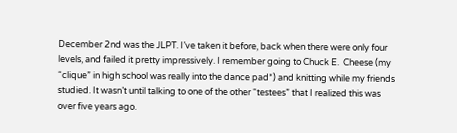December 2nd was the JLPT. I’ve taken it before, back when there were only four levels, and failed it pretty impressively. I remember going to Chuck E.  Cheese (my “clique” in high school was really into the dance pad*) and knitting while my friends studied. It wasn’t until talking to one of the other “testees” that I realized this was over five years ago.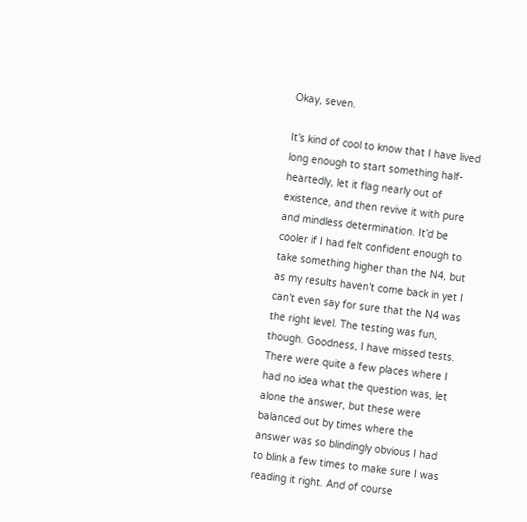Okay, seven.

It’s kind of cool to know that I have lived long enough to start something half-heartedly, let it flag nearly out of existence, and then revive it with pure and mindless determination. It’d be cooler if I had felt confident enough to take something higher than the N4, but as my results haven’t come back in yet I can’t even say for sure that the N4 was the right level. The testing was fun, though. Goodness, I have missed tests. There were quite a few places where I had no idea what the question was, let alone the answer, but these were balanced out by times where the answer was so blindingly obvious I had to blink a few times to make sure I was reading it right. And of course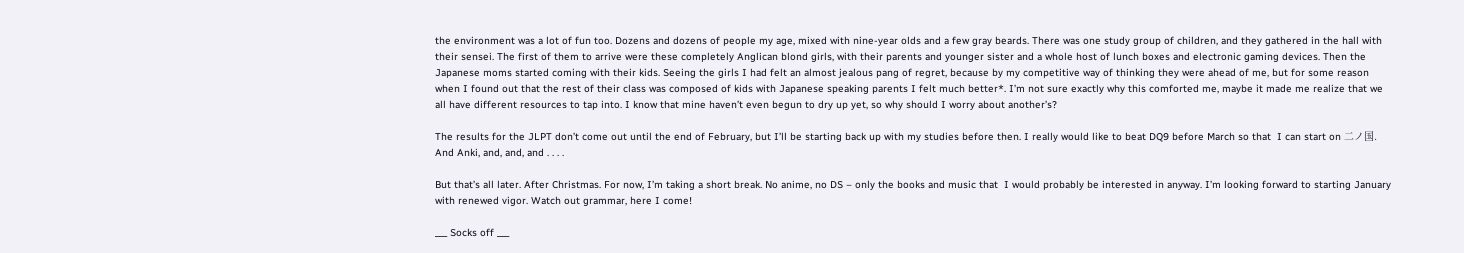the environment was a lot of fun too. Dozens and dozens of people my age, mixed with nine-year olds and a few gray beards. There was one study group of children, and they gathered in the hall with their sensei. The first of them to arrive were these completely Anglican blond girls, with their parents and younger sister and a whole host of lunch boxes and electronic gaming devices. Then the Japanese moms started coming with their kids. Seeing the girls I had felt an almost jealous pang of regret, because by my competitive way of thinking they were ahead of me, but for some reason when I found out that the rest of their class was composed of kids with Japanese speaking parents I felt much better*. I’m not sure exactly why this comforted me, maybe it made me realize that we all have different resources to tap into. I know that mine haven’t even begun to dry up yet, so why should I worry about another’s?

The results for the JLPT don’t come out until the end of February, but I’ll be starting back up with my studies before then. I really would like to beat DQ9 before March so that  I can start on 二ノ国. And Anki, and, and, and . . . .

But that’s all later. After Christmas. For now, I’m taking a short break. No anime, no DS – only the books and music that  I would probably be interested in anyway. I’m looking forward to starting January with renewed vigor. Watch out grammar, here I come!

___ Socks off ___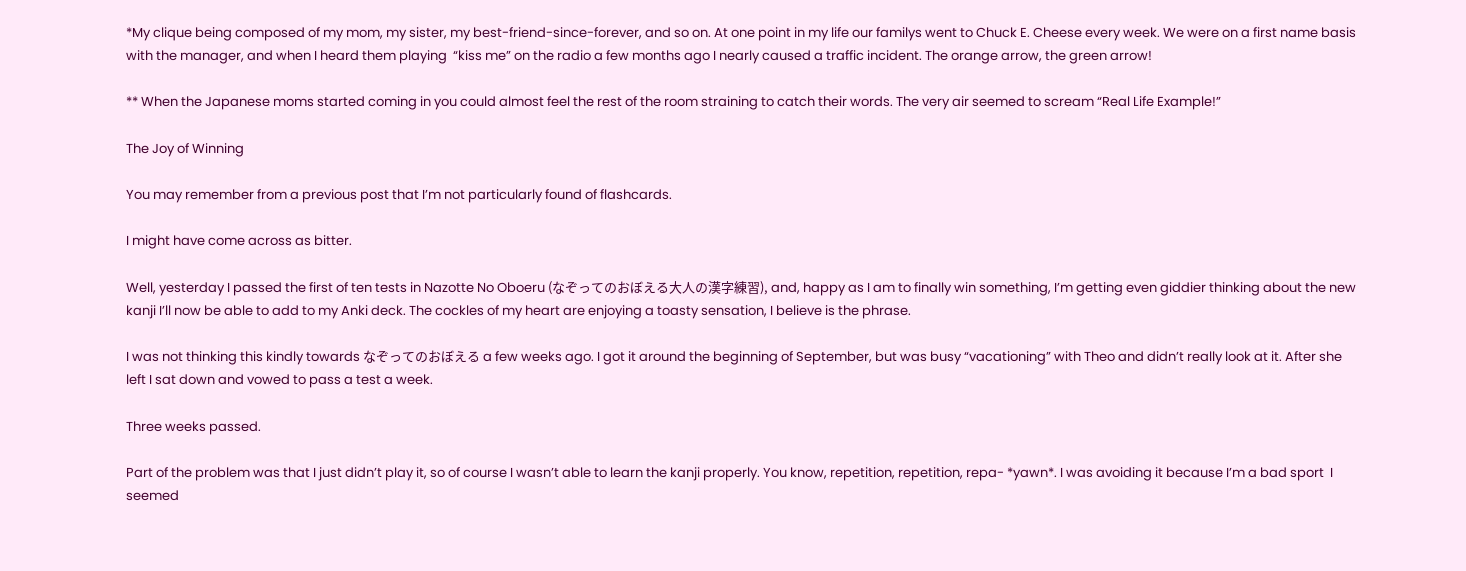*My clique being composed of my mom, my sister, my best-friend-since-forever, and so on. At one point in my life our familys went to Chuck E. Cheese every week. We were on a first name basis with the manager, and when I heard them playing  “kiss me” on the radio a few months ago I nearly caused a traffic incident. The orange arrow, the green arrow!

** When the Japanese moms started coming in you could almost feel the rest of the room straining to catch their words. The very air seemed to scream “Real Life Example!”

The Joy of Winning

You may remember from a previous post that I’m not particularly found of flashcards.

I might have come across as bitter.

Well, yesterday I passed the first of ten tests in Nazotte No Oboeru (なぞってのおぼえる大人の漢字練習), and, happy as I am to finally win something, I’m getting even giddier thinking about the new kanji I’ll now be able to add to my Anki deck. The cockles of my heart are enjoying a toasty sensation, I believe is the phrase.

I was not thinking this kindly towards なぞってのおぼえる a few weeks ago. I got it around the beginning of September, but was busy “vacationing” with Theo and didn’t really look at it. After she left I sat down and vowed to pass a test a week.

Three weeks passed.

Part of the problem was that I just didn’t play it, so of course I wasn’t able to learn the kanji properly. You know, repetition, repetition, repa- *yawn*. I was avoiding it because I’m a bad sport  I seemed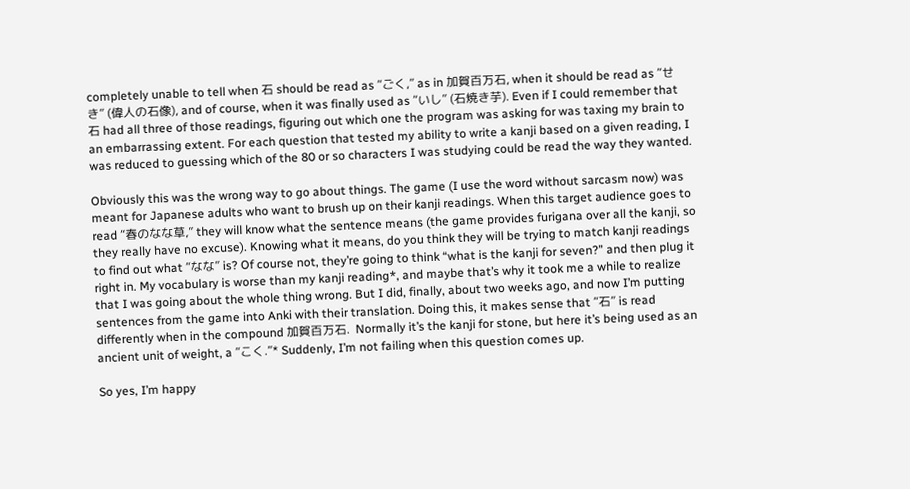completely unable to tell when 石 should be read as “ごく,” as in 加賀百万石, when it should be read as “せき” (偉人の石像), and of course, when it was finally used as “いし” (石焼き芋). Even if I could remember that 石 had all three of those readings, figuring out which one the program was asking for was taxing my brain to an embarrassing extent. For each question that tested my ability to write a kanji based on a given reading, I was reduced to guessing which of the 80 or so characters I was studying could be read the way they wanted.

Obviously this was the wrong way to go about things. The game (I use the word without sarcasm now) was meant for Japanese adults who want to brush up on their kanji readings. When this target audience goes to read “春のなな草,” they will know what the sentence means (the game provides furigana over all the kanji, so they really have no excuse). Knowing what it means, do you think they will be trying to match kanji readings to find out what “なな” is? Of course not, they’re going to think “what is the kanji for seven?” and then plug it right in. My vocabulary is worse than my kanji reading*, and maybe that’s why it took me a while to realize that I was going about the whole thing wrong. But I did, finally, about two weeks ago, and now I’m putting sentences from the game into Anki with their translation. Doing this, it makes sense that “石” is read differently when in the compound 加賀百万石.  Normally it’s the kanji for stone, but here it’s being used as an ancient unit of weight, a “こく.”* Suddenly, I’m not failing when this question comes up.

So yes, I’m happy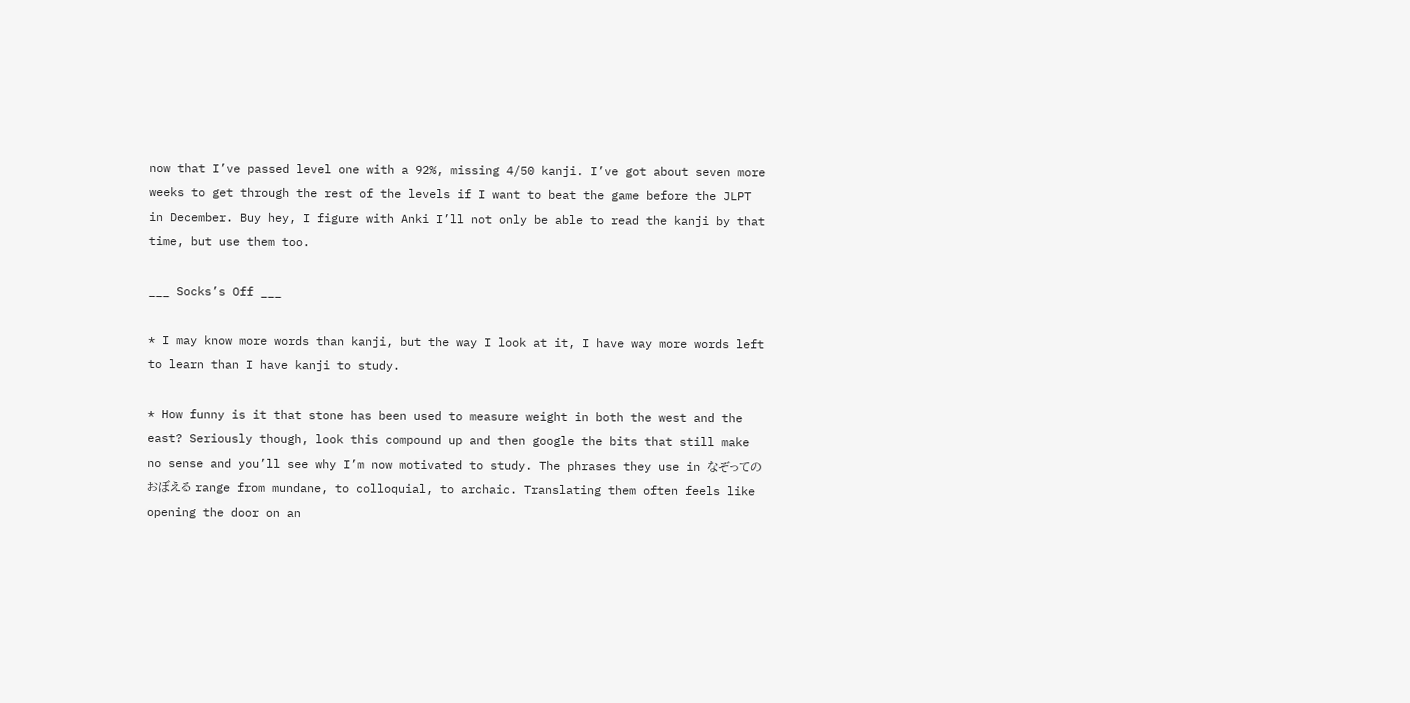now that I’ve passed level one with a 92%, missing 4/50 kanji. I’ve got about seven more weeks to get through the rest of the levels if I want to beat the game before the JLPT in December. Buy hey, I figure with Anki I’ll not only be able to read the kanji by that time, but use them too.

___ Socks’s Off ___

* I may know more words than kanji, but the way I look at it, I have way more words left to learn than I have kanji to study.

* How funny is it that stone has been used to measure weight in both the west and the east? Seriously though, look this compound up and then google the bits that still make no sense and you’ll see why I’m now motivated to study. The phrases they use in なぞってのおぼえる range from mundane, to colloquial, to archaic. Translating them often feels like opening the door on an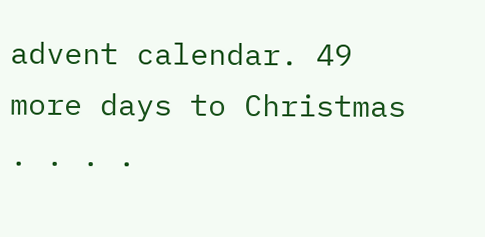advent calendar. 49 more days to Christmas . . . .